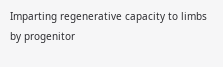Imparting regenerative capacity to limbs by progenitor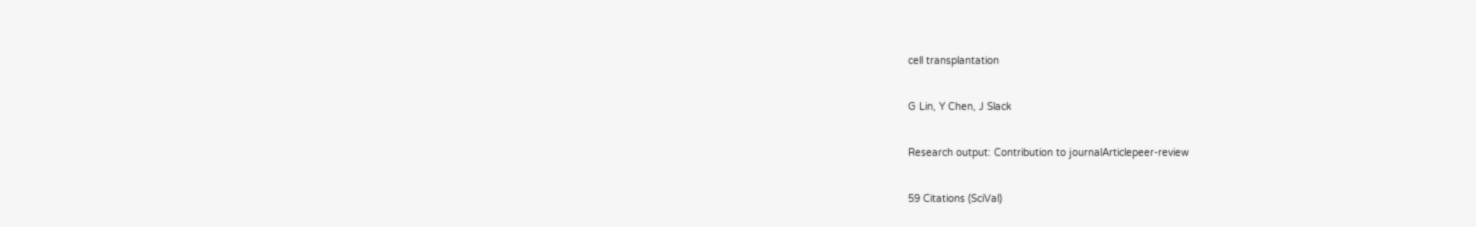cell transplantation

G Lin, Y Chen, J Slack

Research output: Contribution to journalArticlepeer-review

59 Citations (SciVal)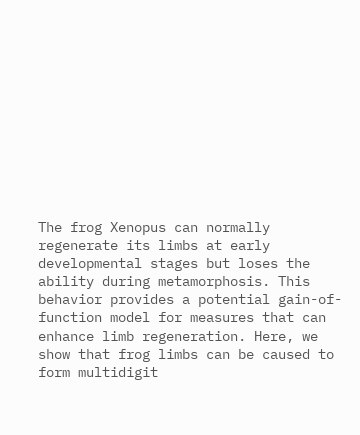The frog Xenopus can normally regenerate its limbs at early developmental stages but loses the ability during metamorphosis. This behavior provides a potential gain-of-function model for measures that can enhance limb regeneration. Here, we show that frog limbs can be caused to form multidigit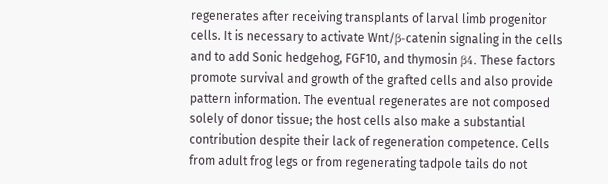regenerates after receiving transplants of larval limb progenitor cells. It is necessary to activate Wnt/β-catenin signaling in the cells and to add Sonic hedgehog, FGF10, and thymosin β4. These factors promote survival and growth of the grafted cells and also provide pattern information. The eventual regenerates are not composed solely of donor tissue; the host cells also make a substantial contribution despite their lack of regeneration competence. Cells from adult frog legs or from regenerating tadpole tails do not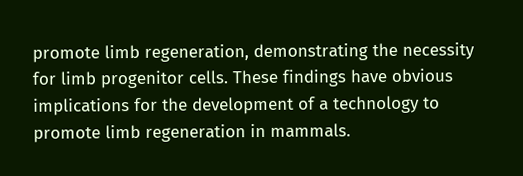promote limb regeneration, demonstrating the necessity for limb progenitor cells. These findings have obvious implications for the development of a technology to promote limb regeneration in mammals.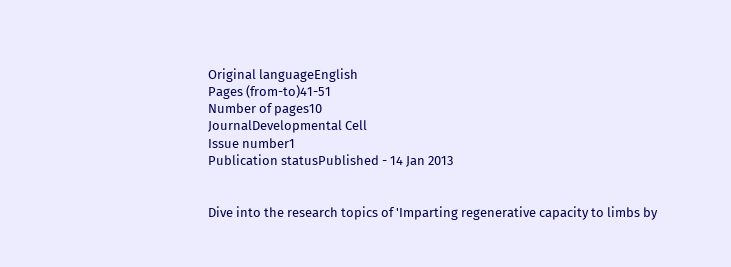Original languageEnglish
Pages (from-to)41-51
Number of pages10
JournalDevelopmental Cell
Issue number1
Publication statusPublished - 14 Jan 2013


Dive into the research topics of 'Imparting regenerative capacity to limbs by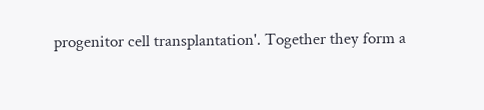progenitor cell transplantation'. Together they form a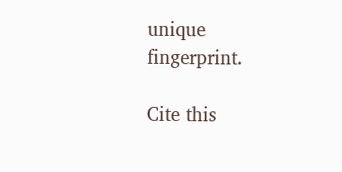unique fingerprint.

Cite this